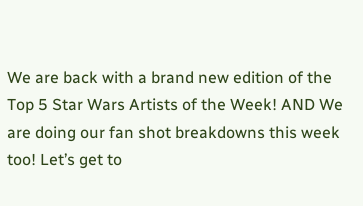We are back with a brand new edition of the Top 5 Star Wars Artists of the Week! AND We are doing our fan shot breakdowns this week too! Let’s get to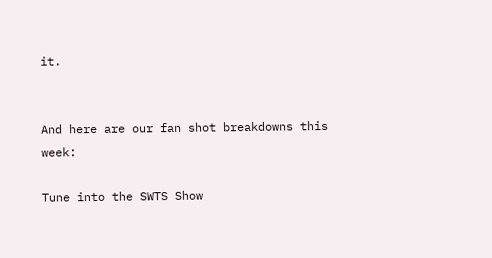it.


And here are our fan shot breakdowns this week:

Tune into the SWTS Show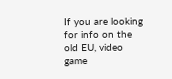If you are looking for info on the old EU, video game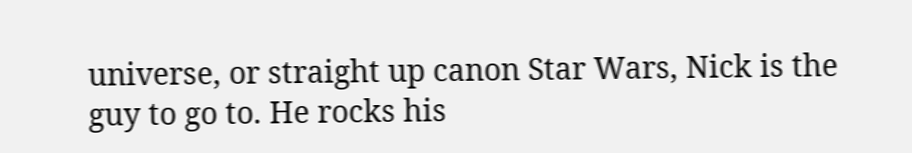universe, or straight up canon Star Wars, Nick is the guy to go to. He rocks his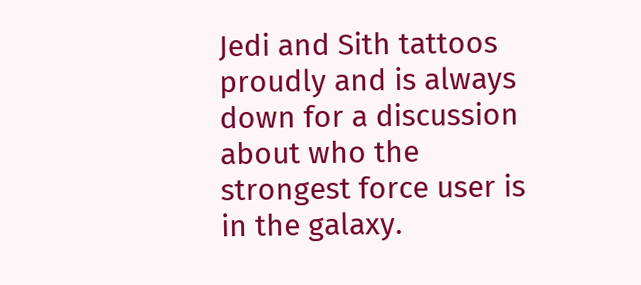Jedi and Sith tattoos proudly and is always down for a discussion about who the strongest force user is in the galaxy.